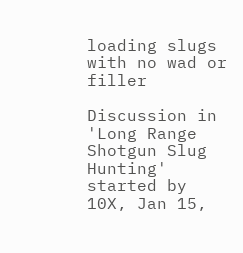loading slugs with no wad or filler

Discussion in 'Long Range Shotgun Slug Hunting' started by 10X, Jan 15,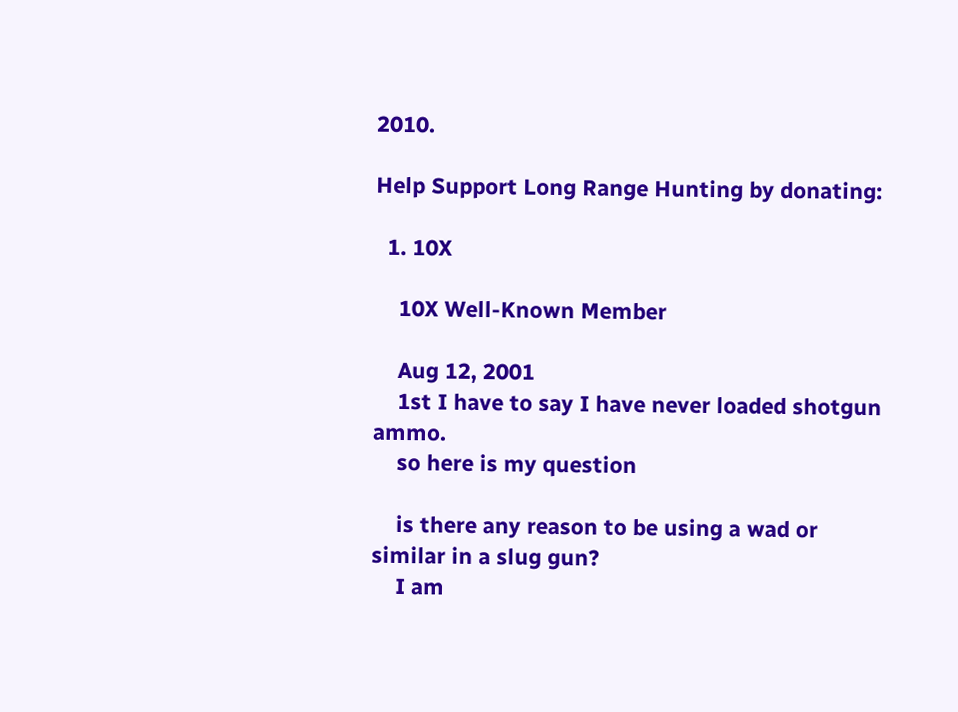2010.

Help Support Long Range Hunting by donating:

  1. 10X

    10X Well-Known Member

    Aug 12, 2001
    1st I have to say I have never loaded shotgun ammo.
    so here is my question

    is there any reason to be using a wad or similar in a slug gun?
    I am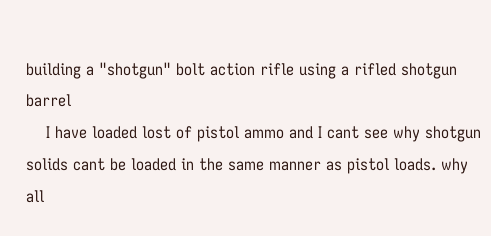building a "shotgun" bolt action rifle using a rifled shotgun barrel
    I have loaded lost of pistol ammo and I cant see why shotgun solids cant be loaded in the same manner as pistol loads. why all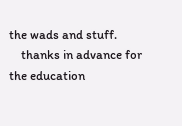the wads and stuff.
    thanks in advance for the education